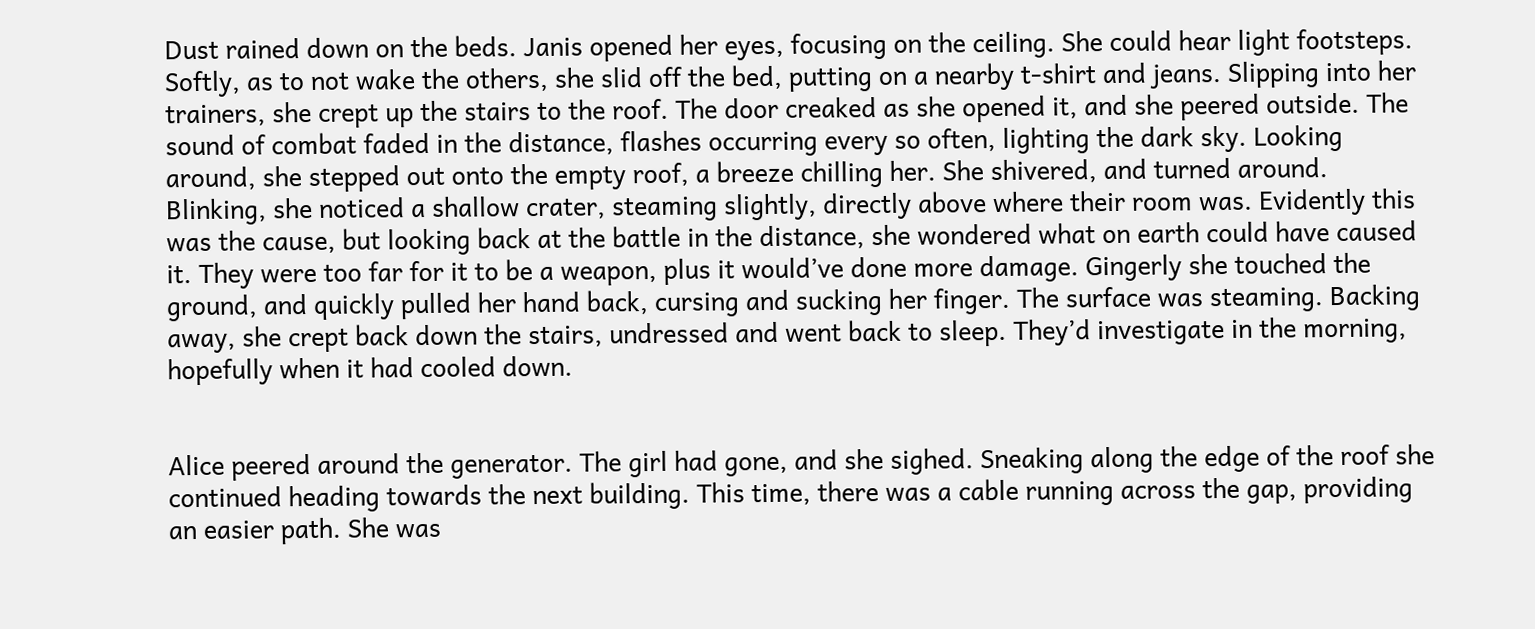Dust rained down on the beds. Janis opened her eyes, focusing on the ceiling. She could hear light footsteps. Softly, as to not wake the others, she slid off the bed, putting on a nearby t-shirt and jeans. Slipping into her trainers, she crept up the stairs to the roof. The door creaked as she opened it, and she peered outside. The sound of combat faded in the distance, flashes occurring every so often, lighting the dark sky. Looking around, she stepped out onto the empty roof, a breeze chilling her. She shivered, and turned around. Blinking, she noticed a shallow crater, steaming slightly, directly above where their room was. Evidently this was the cause, but looking back at the battle in the distance, she wondered what on earth could have caused it. They were too far for it to be a weapon, plus it would’ve done more damage. Gingerly she touched the ground, and quickly pulled her hand back, cursing and sucking her finger. The surface was steaming. Backing away, she crept back down the stairs, undressed and went back to sleep. They’d investigate in the morning, hopefully when it had cooled down.


Alice peered around the generator. The girl had gone, and she sighed. Sneaking along the edge of the roof she continued heading towards the next building. This time, there was a cable running across the gap, providing an easier path. She was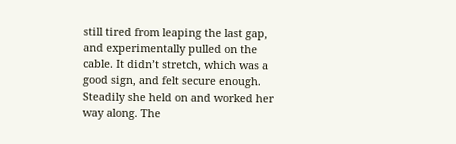still tired from leaping the last gap, and experimentally pulled on the cable. It didn’t stretch, which was a good sign, and felt secure enough. Steadily she held on and worked her way along. The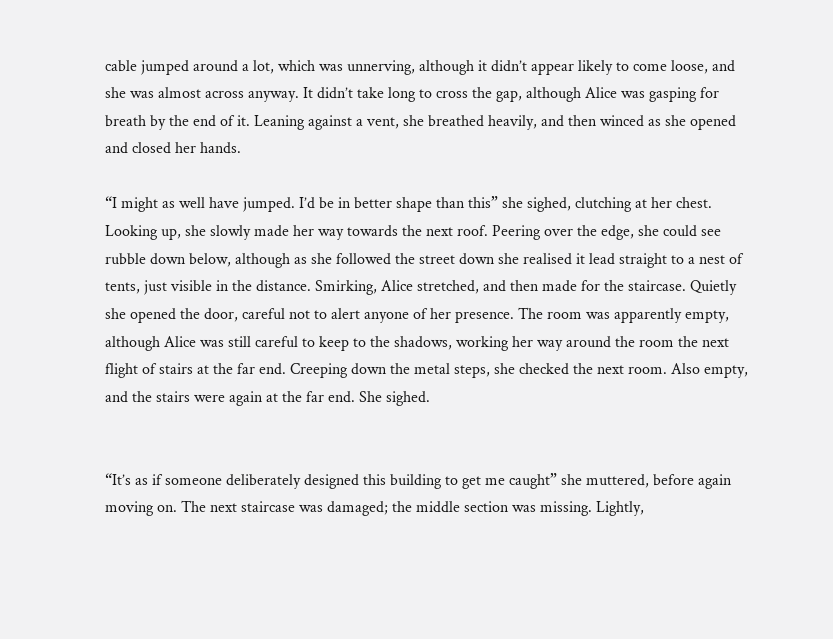cable jumped around a lot, which was unnerving, although it didn’t appear likely to come loose, and she was almost across anyway. It didn’t take long to cross the gap, although Alice was gasping for breath by the end of it. Leaning against a vent, she breathed heavily, and then winced as she opened and closed her hands.

“I might as well have jumped. I’d be in better shape than this” she sighed, clutching at her chest. Looking up, she slowly made her way towards the next roof. Peering over the edge, she could see rubble down below, although as she followed the street down she realised it lead straight to a nest of tents, just visible in the distance. Smirking, Alice stretched, and then made for the staircase. Quietly she opened the door, careful not to alert anyone of her presence. The room was apparently empty, although Alice was still careful to keep to the shadows, working her way around the room the next flight of stairs at the far end. Creeping down the metal steps, she checked the next room. Also empty, and the stairs were again at the far end. She sighed.


“It’s as if someone deliberately designed this building to get me caught” she muttered, before again moving on. The next staircase was damaged; the middle section was missing. Lightly,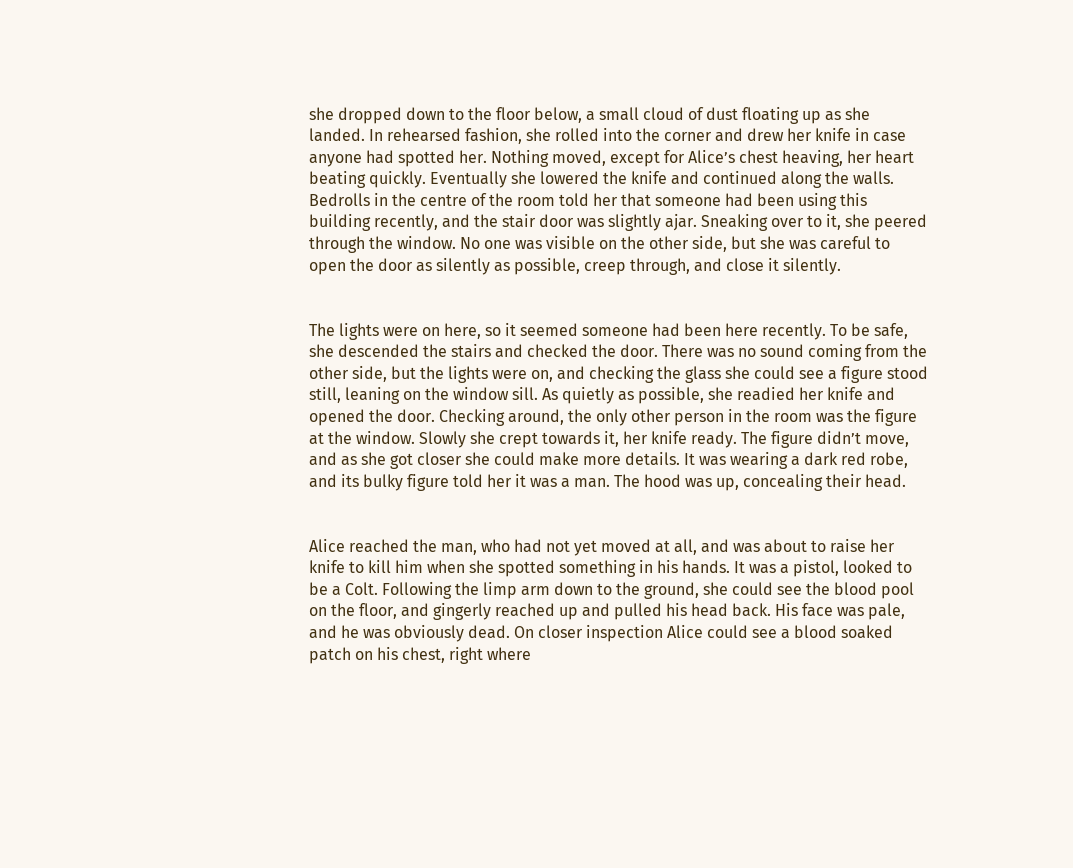she dropped down to the floor below, a small cloud of dust floating up as she landed. In rehearsed fashion, she rolled into the corner and drew her knife in case anyone had spotted her. Nothing moved, except for Alice’s chest heaving, her heart beating quickly. Eventually she lowered the knife and continued along the walls. Bedrolls in the centre of the room told her that someone had been using this building recently, and the stair door was slightly ajar. Sneaking over to it, she peered through the window. No one was visible on the other side, but she was careful to open the door as silently as possible, creep through, and close it silently.


The lights were on here, so it seemed someone had been here recently. To be safe, she descended the stairs and checked the door. There was no sound coming from the other side, but the lights were on, and checking the glass she could see a figure stood still, leaning on the window sill. As quietly as possible, she readied her knife and opened the door. Checking around, the only other person in the room was the figure at the window. Slowly she crept towards it, her knife ready. The figure didn’t move, and as she got closer she could make more details. It was wearing a dark red robe, and its bulky figure told her it was a man. The hood was up, concealing their head.


Alice reached the man, who had not yet moved at all, and was about to raise her knife to kill him when she spotted something in his hands. It was a pistol, looked to be a Colt. Following the limp arm down to the ground, she could see the blood pool on the floor, and gingerly reached up and pulled his head back. His face was pale, and he was obviously dead. On closer inspection Alice could see a blood soaked patch on his chest, right where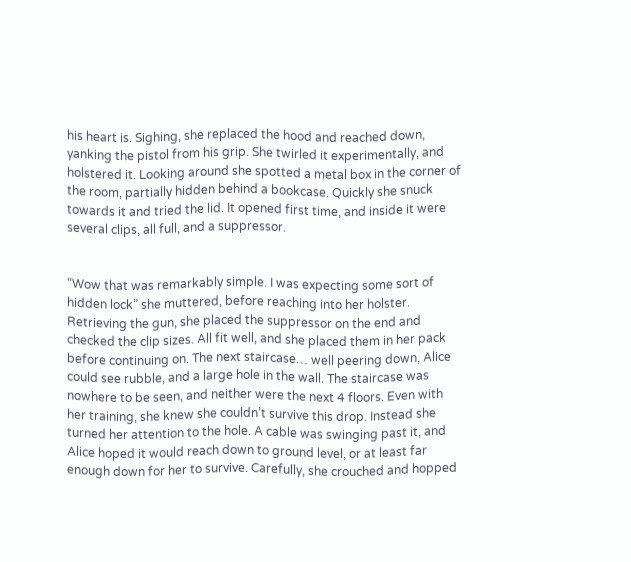his heart is. Sighing, she replaced the hood and reached down, yanking the pistol from his grip. She twirled it experimentally, and holstered it. Looking around she spotted a metal box in the corner of the room, partially hidden behind a bookcase. Quickly she snuck towards it and tried the lid. It opened first time, and inside it were several clips, all full, and a suppressor.


“Wow that was remarkably simple. I was expecting some sort of hidden lock” she muttered, before reaching into her holster. Retrieving the gun, she placed the suppressor on the end and checked the clip sizes. All fit well, and she placed them in her pack before continuing on. The next staircase… well peering down, Alice could see rubble, and a large hole in the wall. The staircase was nowhere to be seen, and neither were the next 4 floors. Even with her training, she knew she couldn’t survive this drop. Instead she turned her attention to the hole. A cable was swinging past it, and Alice hoped it would reach down to ground level, or at least far enough down for her to survive. Carefully, she crouched and hopped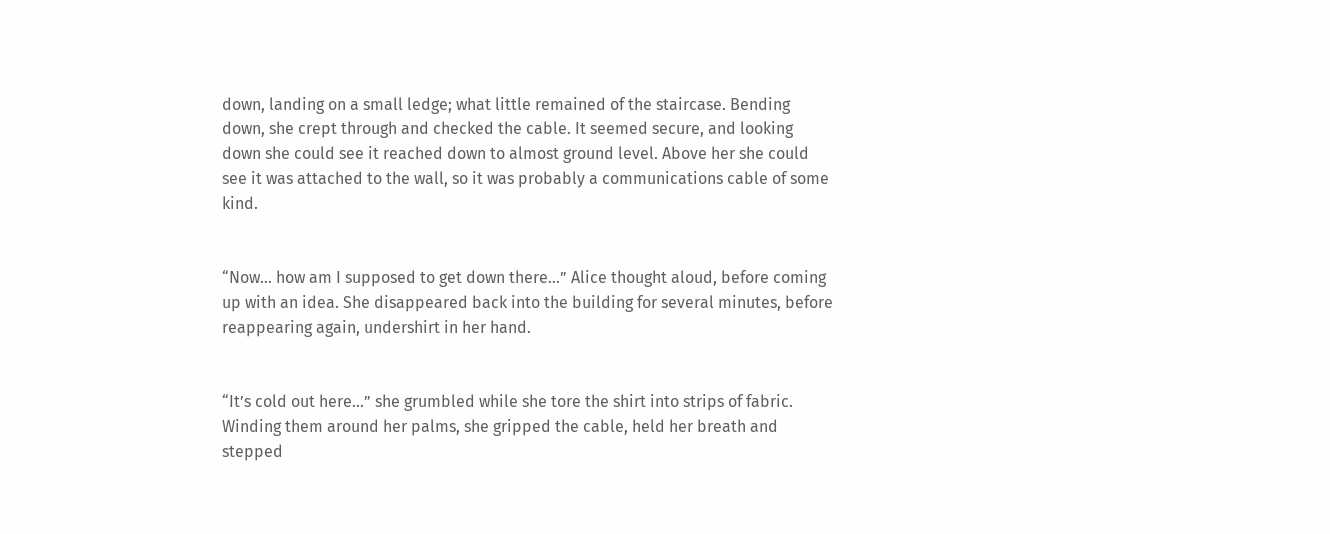down, landing on a small ledge; what little remained of the staircase. Bending down, she crept through and checked the cable. It seemed secure, and looking down she could see it reached down to almost ground level. Above her she could see it was attached to the wall, so it was probably a communications cable of some kind.


“Now… how am I supposed to get down there…” Alice thought aloud, before coming up with an idea. She disappeared back into the building for several minutes, before reappearing again, undershirt in her hand.


“It’s cold out here…” she grumbled while she tore the shirt into strips of fabric. Winding them around her palms, she gripped the cable, held her breath and stepped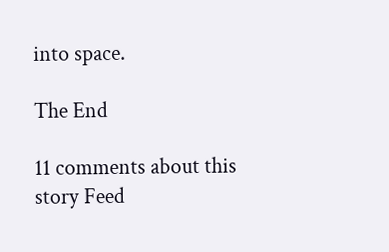into space.

The End

11 comments about this story Feed